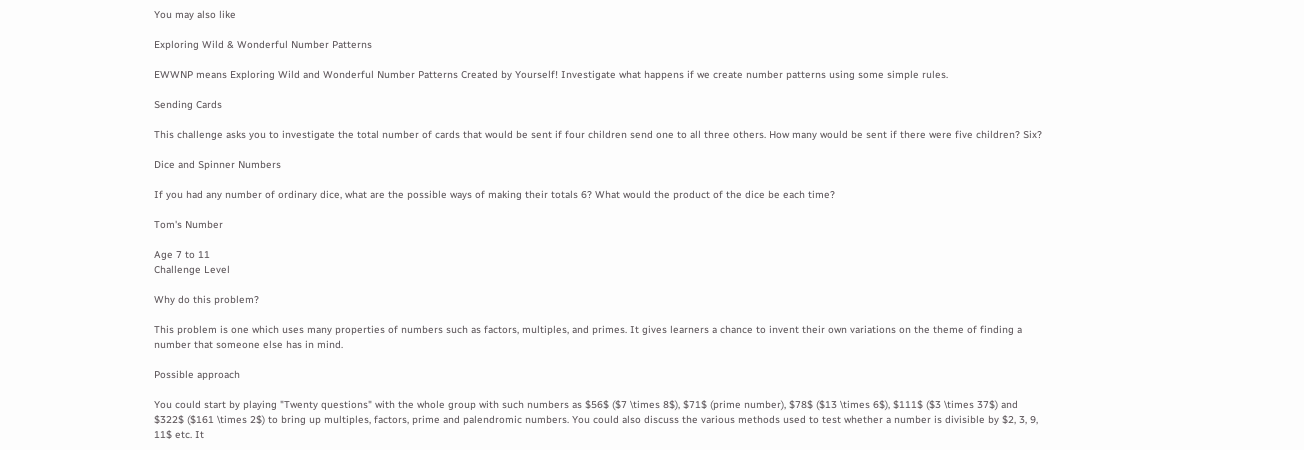You may also like

Exploring Wild & Wonderful Number Patterns

EWWNP means Exploring Wild and Wonderful Number Patterns Created by Yourself! Investigate what happens if we create number patterns using some simple rules.

Sending Cards

This challenge asks you to investigate the total number of cards that would be sent if four children send one to all three others. How many would be sent if there were five children? Six?

Dice and Spinner Numbers

If you had any number of ordinary dice, what are the possible ways of making their totals 6? What would the product of the dice be each time?

Tom's Number

Age 7 to 11
Challenge Level

Why do this problem?

This problem is one which uses many properties of numbers such as factors, multiples, and primes. It gives learners a chance to invent their own variations on the theme of finding a number that someone else has in mind.

Possible approach

You could start by playing "Twenty questions" with the whole group with such numbers as $56$ ($7 \times 8$), $71$ (prime number), $78$ ($13 \times 6$), $111$ ($3 \times 37$) and $322$ ($161 \times 2$) to bring up multiples, factors, prime and palendromic numbers. You could also discuss the various methods used to test whether a number is divisible by $2, 3, 9, 11$ etc. It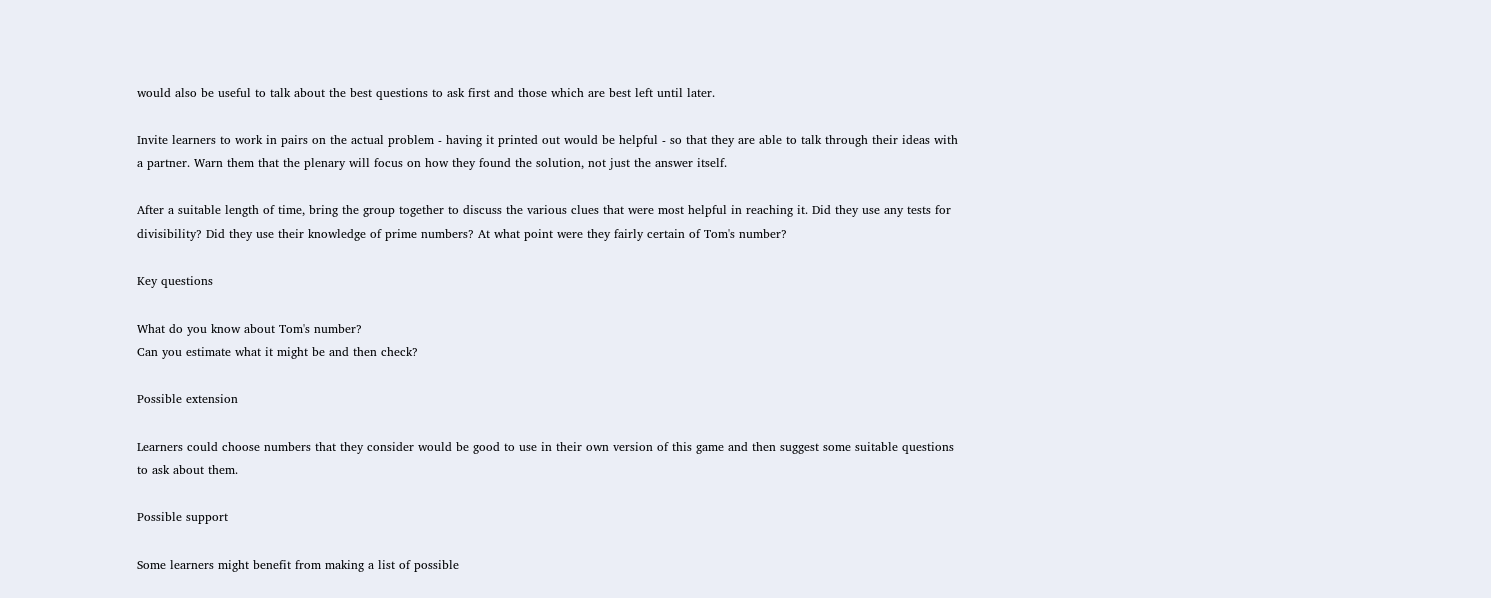would also be useful to talk about the best questions to ask first and those which are best left until later.

Invite learners to work in pairs on the actual problem - having it printed out would be helpful - so that they are able to talk through their ideas with a partner. Warn them that the plenary will focus on how they found the solution, not just the answer itself.

After a suitable length of time, bring the group together to discuss the various clues that were most helpful in reaching it. Did they use any tests for divisibility? Did they use their knowledge of prime numbers? At what point were they fairly certain of Tom's number?

Key questions

What do you know about Tom's number?
Can you estimate what it might be and then check?

Possible extension

Learners could choose numbers that they consider would be good to use in their own version of this game and then suggest some suitable questions to ask about them.

Possible support

Some learners might benefit from making a list of possible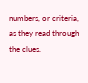numbers, or criteria, as they read through the clues.